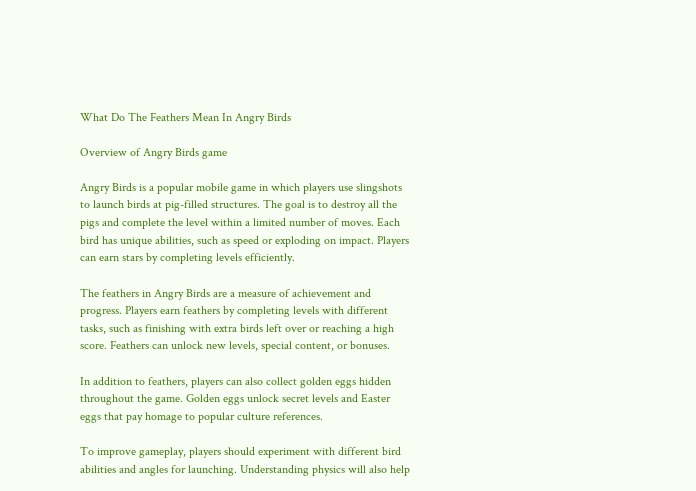What Do The Feathers Mean In Angry Birds

Overview of Angry Birds game

Angry Birds is a popular mobile game in which players use slingshots to launch birds at pig-filled structures. The goal is to destroy all the pigs and complete the level within a limited number of moves. Each bird has unique abilities, such as speed or exploding on impact. Players can earn stars by completing levels efficiently.

The feathers in Angry Birds are a measure of achievement and progress. Players earn feathers by completing levels with different tasks, such as finishing with extra birds left over or reaching a high score. Feathers can unlock new levels, special content, or bonuses.

In addition to feathers, players can also collect golden eggs hidden throughout the game. Golden eggs unlock secret levels and Easter eggs that pay homage to popular culture references.

To improve gameplay, players should experiment with different bird abilities and angles for launching. Understanding physics will also help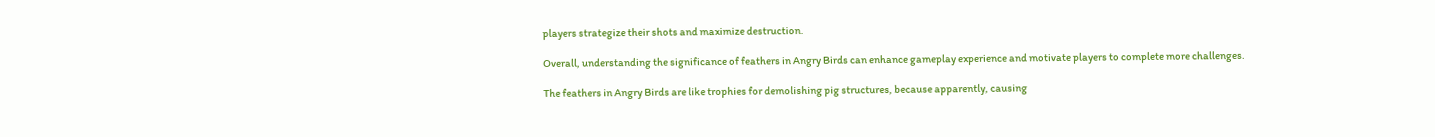players strategize their shots and maximize destruction.

Overall, understanding the significance of feathers in Angry Birds can enhance gameplay experience and motivate players to complete more challenges.

The feathers in Angry Birds are like trophies for demolishing pig structures, because apparently, causing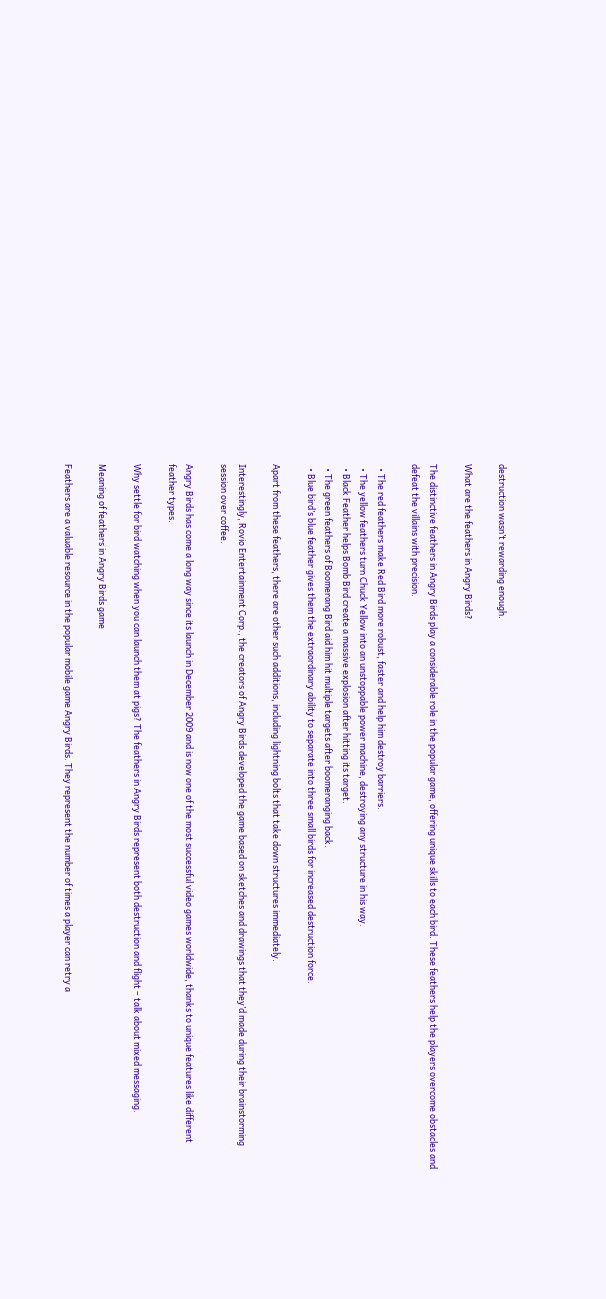destruction wasn’t rewarding enough.

What are the feathers in Angry Birds?

The distinctive feathers in Angry Birds play a considerable role in the popular game, offering unique skills to each bird. These feathers help the players overcome obstacles and defeat the villains with precision.

  • The red feathers make Red Bird more robust, faster and help him destroy barriers.
  • The yellow feathers turn Chuck Yellow into an unstoppable power machine, destroying any structure in his way.
  • Black Feather helps Bomb Bird create a massive explosion after hitting its target.
  • The green feathers of Boomerang Bird aid him hit multiple targets after boomeranging back.
  • Blue bird’s blue feather gives them the extraordinary ability to separate into three small birds for increased destruction force.

Apart from these feathers, there are other such additions, including lightning bolts that take down structures immediately.

Interestingly, Rovio Entertainment Corp., the creators of Angry Birds developed the game based on sketches and drawings that they’d made during their brainstorming session over coffee.

Angry Birds has come a long way since its launch in December 2009 and is now one of the most successful video games worldwide, thanks to unique features like different feather types.

Why settle for bird watching when you can launch them at pigs? The feathers in Angry Birds represent both destruction and flight – talk about mixed messaging.

Meaning of feathers in Angry Birds game

Feathers are a valuable resource in the popular mobile game Angry Birds. They represent the number of times a player can retry a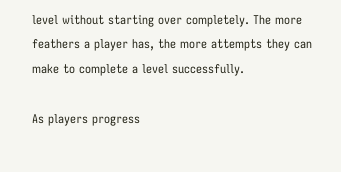level without starting over completely. The more feathers a player has, the more attempts they can make to complete a level successfully.

As players progress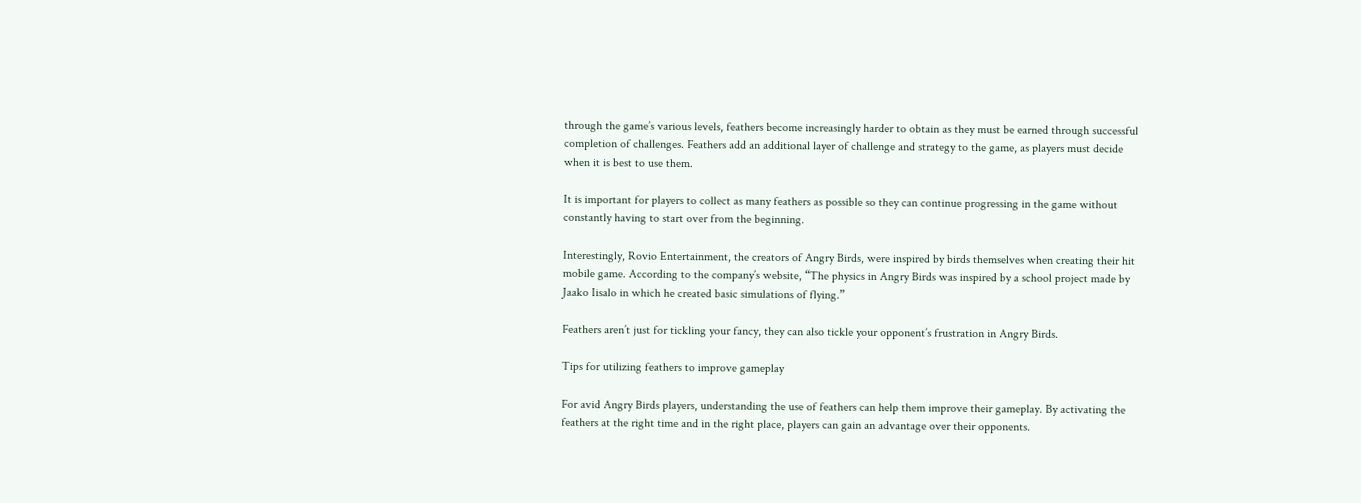through the game’s various levels, feathers become increasingly harder to obtain as they must be earned through successful completion of challenges. Feathers add an additional layer of challenge and strategy to the game, as players must decide when it is best to use them.

It is important for players to collect as many feathers as possible so they can continue progressing in the game without constantly having to start over from the beginning.

Interestingly, Rovio Entertainment, the creators of Angry Birds, were inspired by birds themselves when creating their hit mobile game. According to the company’s website, “The physics in Angry Birds was inspired by a school project made by Jaako Iisalo in which he created basic simulations of flying.”

Feathers aren’t just for tickling your fancy, they can also tickle your opponent’s frustration in Angry Birds.

Tips for utilizing feathers to improve gameplay

For avid Angry Birds players, understanding the use of feathers can help them improve their gameplay. By activating the feathers at the right time and in the right place, players can gain an advantage over their opponents.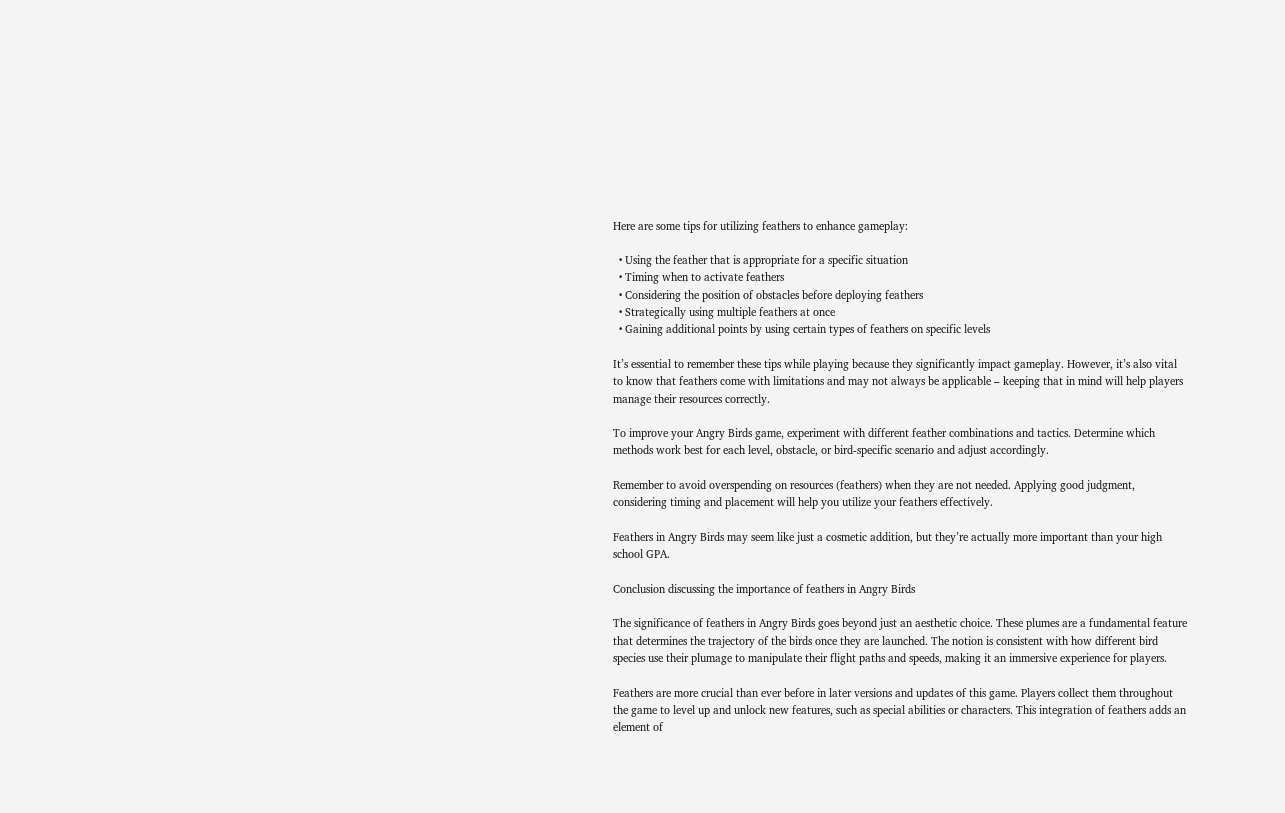Here are some tips for utilizing feathers to enhance gameplay:

  • Using the feather that is appropriate for a specific situation
  • Timing when to activate feathers
  • Considering the position of obstacles before deploying feathers
  • Strategically using multiple feathers at once
  • Gaining additional points by using certain types of feathers on specific levels

It’s essential to remember these tips while playing because they significantly impact gameplay. However, it’s also vital to know that feathers come with limitations and may not always be applicable – keeping that in mind will help players manage their resources correctly.

To improve your Angry Birds game, experiment with different feather combinations and tactics. Determine which methods work best for each level, obstacle, or bird-specific scenario and adjust accordingly.

Remember to avoid overspending on resources (feathers) when they are not needed. Applying good judgment, considering timing and placement will help you utilize your feathers effectively.

Feathers in Angry Birds may seem like just a cosmetic addition, but they’re actually more important than your high school GPA.

Conclusion discussing the importance of feathers in Angry Birds

The significance of feathers in Angry Birds goes beyond just an aesthetic choice. These plumes are a fundamental feature that determines the trajectory of the birds once they are launched. The notion is consistent with how different bird species use their plumage to manipulate their flight paths and speeds, making it an immersive experience for players.

Feathers are more crucial than ever before in later versions and updates of this game. Players collect them throughout the game to level up and unlock new features, such as special abilities or characters. This integration of feathers adds an element of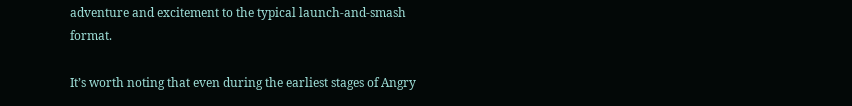adventure and excitement to the typical launch-and-smash format.

It’s worth noting that even during the earliest stages of Angry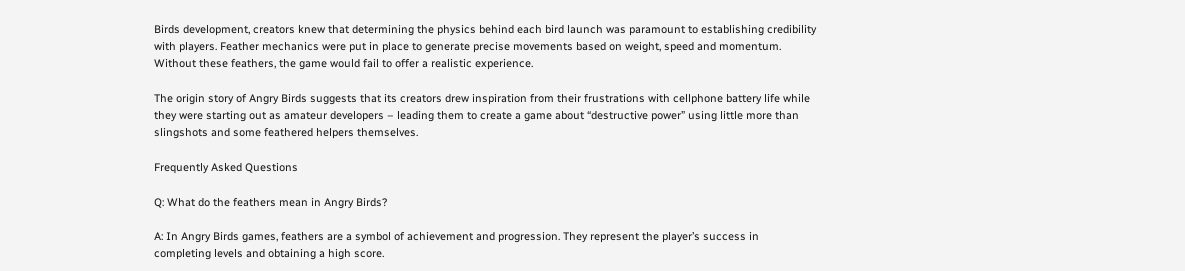Birds development, creators knew that determining the physics behind each bird launch was paramount to establishing credibility with players. Feather mechanics were put in place to generate precise movements based on weight, speed and momentum. Without these feathers, the game would fail to offer a realistic experience.

The origin story of Angry Birds suggests that its creators drew inspiration from their frustrations with cellphone battery life while they were starting out as amateur developers – leading them to create a game about “destructive power” using little more than slingshots and some feathered helpers themselves.

Frequently Asked Questions

Q: What do the feathers mean in Angry Birds?

A: In Angry Birds games, feathers are a symbol of achievement and progression. They represent the player’s success in completing levels and obtaining a high score.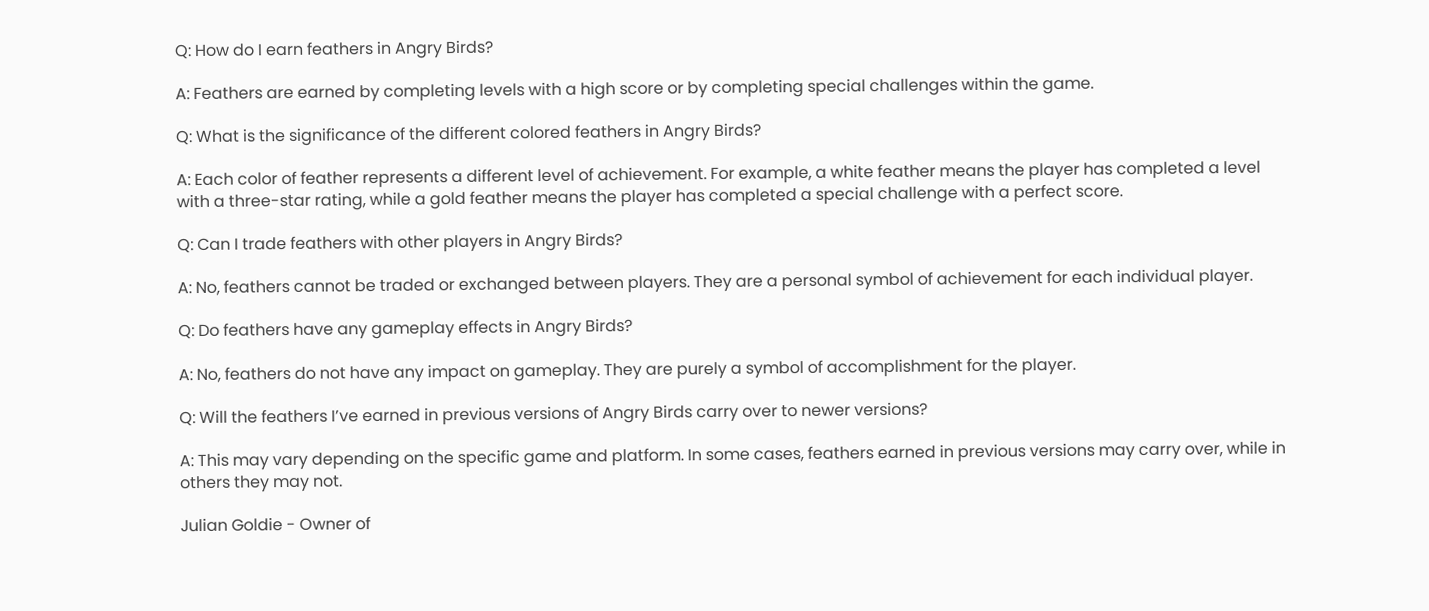Q: How do I earn feathers in Angry Birds?

A: Feathers are earned by completing levels with a high score or by completing special challenges within the game.

Q: What is the significance of the different colored feathers in Angry Birds?

A: Each color of feather represents a different level of achievement. For example, a white feather means the player has completed a level with a three-star rating, while a gold feather means the player has completed a special challenge with a perfect score.

Q: Can I trade feathers with other players in Angry Birds?

A: No, feathers cannot be traded or exchanged between players. They are a personal symbol of achievement for each individual player.

Q: Do feathers have any gameplay effects in Angry Birds?

A: No, feathers do not have any impact on gameplay. They are purely a symbol of accomplishment for the player.

Q: Will the feathers I’ve earned in previous versions of Angry Birds carry over to newer versions?

A: This may vary depending on the specific game and platform. In some cases, feathers earned in previous versions may carry over, while in others they may not.

Julian Goldie - Owner of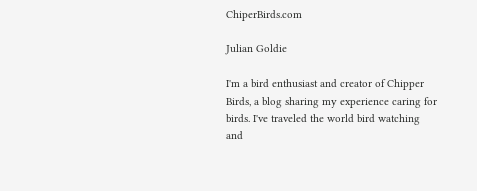ChiperBirds.com

Julian Goldie

I'm a bird enthusiast and creator of Chipper Birds, a blog sharing my experience caring for birds. I've traveled the world bird watching and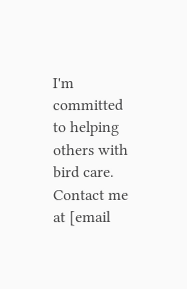I'm committed to helping others with bird care. Contact me at [email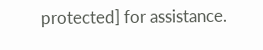protected] for assistance.